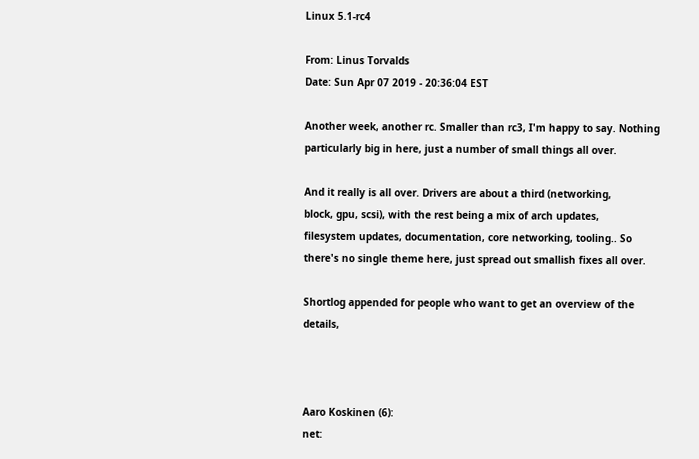Linux 5.1-rc4

From: Linus Torvalds
Date: Sun Apr 07 2019 - 20:36:04 EST

Another week, another rc. Smaller than rc3, I'm happy to say. Nothing
particularly big in here, just a number of small things all over.

And it really is all over. Drivers are about a third (networking,
block, gpu, scsi), with the rest being a mix of arch updates,
filesystem updates, documentation, core networking, tooling.. So
there's no single theme here, just spread out smallish fixes all over.

Shortlog appended for people who want to get an overview of the details,



Aaro Koskinen (6):
net: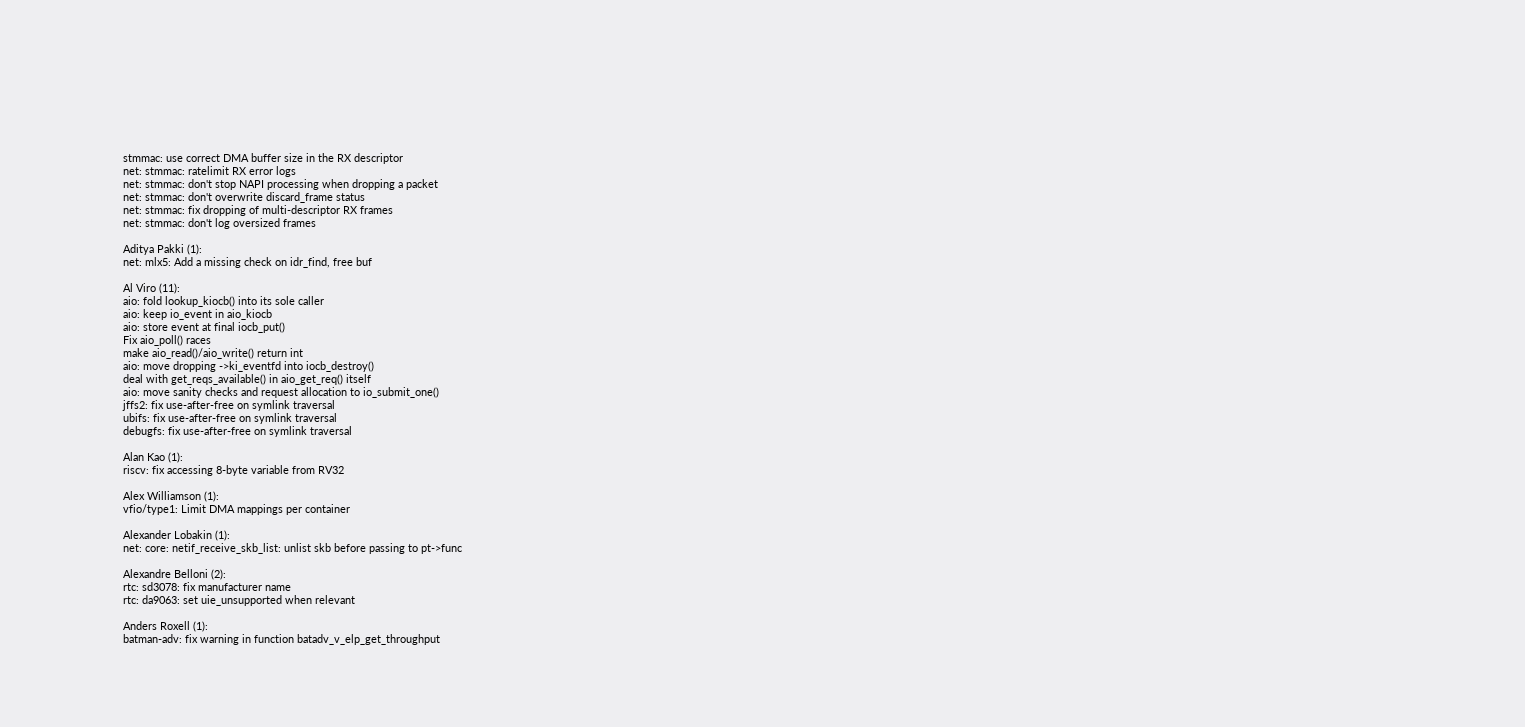stmmac: use correct DMA buffer size in the RX descriptor
net: stmmac: ratelimit RX error logs
net: stmmac: don't stop NAPI processing when dropping a packet
net: stmmac: don't overwrite discard_frame status
net: stmmac: fix dropping of multi-descriptor RX frames
net: stmmac: don't log oversized frames

Aditya Pakki (1):
net: mlx5: Add a missing check on idr_find, free buf

Al Viro (11):
aio: fold lookup_kiocb() into its sole caller
aio: keep io_event in aio_kiocb
aio: store event at final iocb_put()
Fix aio_poll() races
make aio_read()/aio_write() return int
aio: move dropping ->ki_eventfd into iocb_destroy()
deal with get_reqs_available() in aio_get_req() itself
aio: move sanity checks and request allocation to io_submit_one()
jffs2: fix use-after-free on symlink traversal
ubifs: fix use-after-free on symlink traversal
debugfs: fix use-after-free on symlink traversal

Alan Kao (1):
riscv: fix accessing 8-byte variable from RV32

Alex Williamson (1):
vfio/type1: Limit DMA mappings per container

Alexander Lobakin (1):
net: core: netif_receive_skb_list: unlist skb before passing to pt->func

Alexandre Belloni (2):
rtc: sd3078: fix manufacturer name
rtc: da9063: set uie_unsupported when relevant

Anders Roxell (1):
batman-adv: fix warning in function batadv_v_elp_get_throughput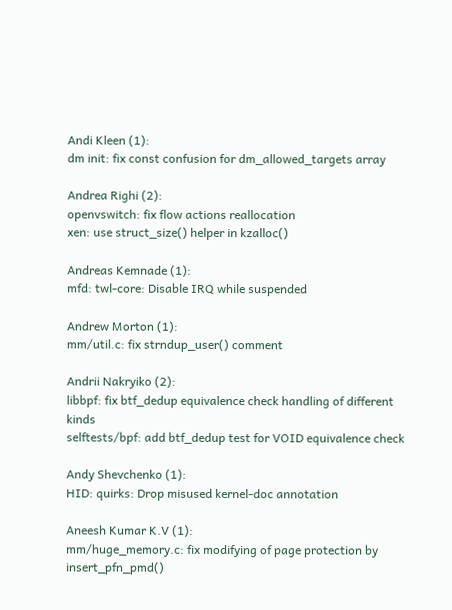Andi Kleen (1):
dm init: fix const confusion for dm_allowed_targets array

Andrea Righi (2):
openvswitch: fix flow actions reallocation
xen: use struct_size() helper in kzalloc()

Andreas Kemnade (1):
mfd: twl-core: Disable IRQ while suspended

Andrew Morton (1):
mm/util.c: fix strndup_user() comment

Andrii Nakryiko (2):
libbpf: fix btf_dedup equivalence check handling of different kinds
selftests/bpf: add btf_dedup test for VOID equivalence check

Andy Shevchenko (1):
HID: quirks: Drop misused kernel-doc annotation

Aneesh Kumar K.V (1):
mm/huge_memory.c: fix modifying of page protection by insert_pfn_pmd()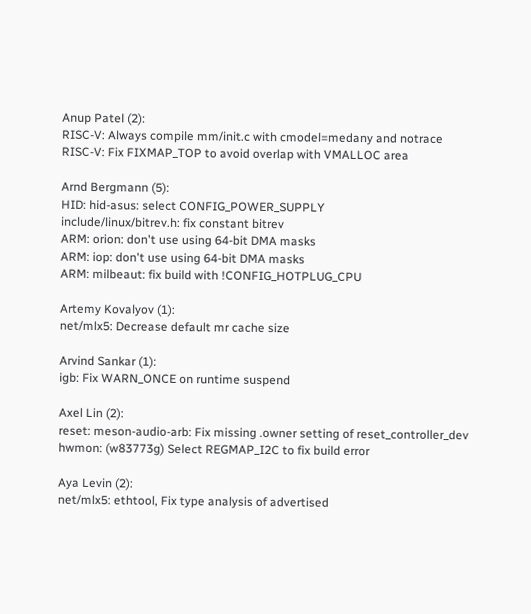Anup Patel (2):
RISC-V: Always compile mm/init.c with cmodel=medany and notrace
RISC-V: Fix FIXMAP_TOP to avoid overlap with VMALLOC area

Arnd Bergmann (5):
HID: hid-asus: select CONFIG_POWER_SUPPLY
include/linux/bitrev.h: fix constant bitrev
ARM: orion: don't use using 64-bit DMA masks
ARM: iop: don't use using 64-bit DMA masks
ARM: milbeaut: fix build with !CONFIG_HOTPLUG_CPU

Artemy Kovalyov (1):
net/mlx5: Decrease default mr cache size

Arvind Sankar (1):
igb: Fix WARN_ONCE on runtime suspend

Axel Lin (2):
reset: meson-audio-arb: Fix missing .owner setting of reset_controller_dev
hwmon: (w83773g) Select REGMAP_I2C to fix build error

Aya Levin (2):
net/mlx5: ethtool, Fix type analysis of advertised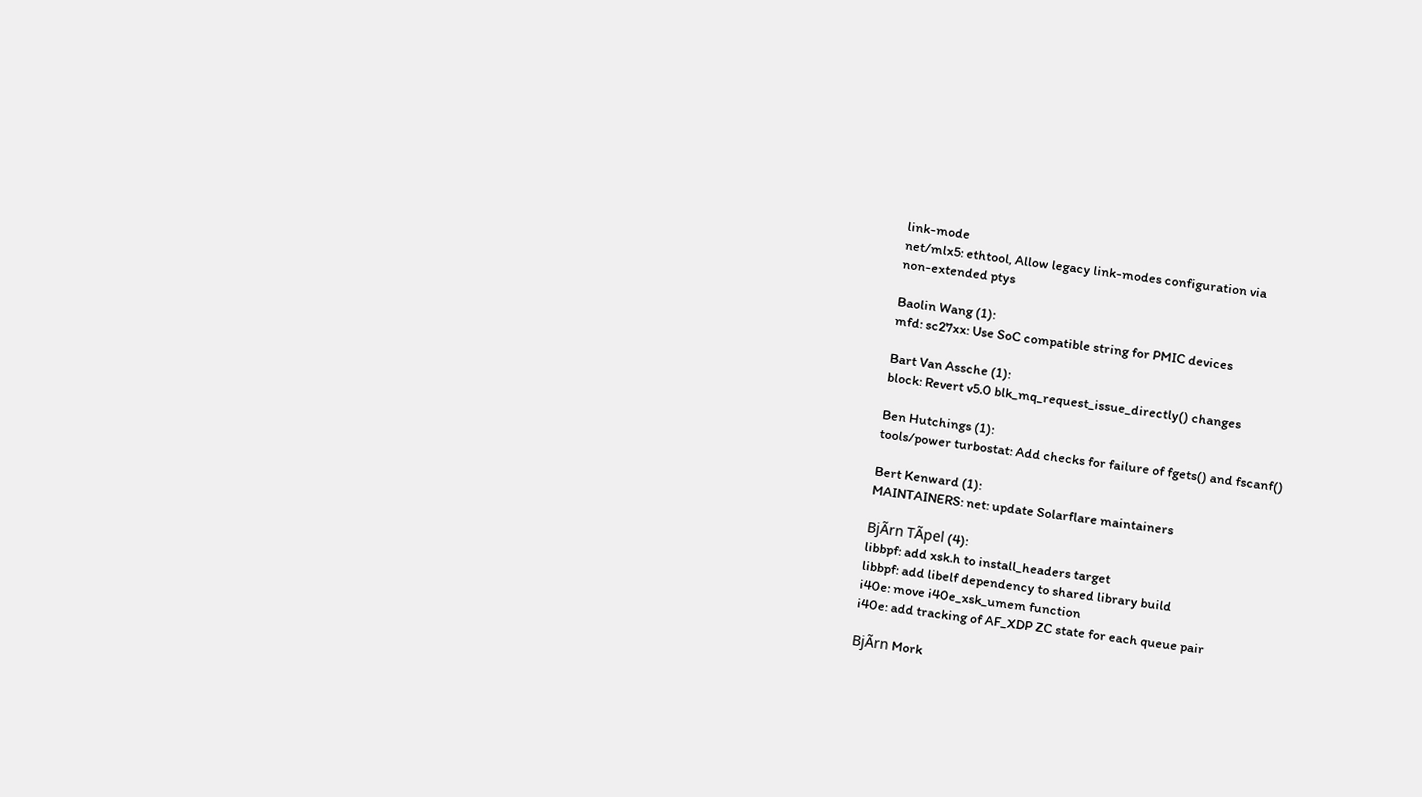link-mode
net/mlx5: ethtool, Allow legacy link-modes configuration via
non-extended ptys

Baolin Wang (1):
mfd: sc27xx: Use SoC compatible string for PMIC devices

Bart Van Assche (1):
block: Revert v5.0 blk_mq_request_issue_directly() changes

Ben Hutchings (1):
tools/power turbostat: Add checks for failure of fgets() and fscanf()

Bert Kenward (1):
MAINTAINERS: net: update Solarflare maintainers

BjÃrn TÃpel (4):
libbpf: add xsk.h to install_headers target
libbpf: add libelf dependency to shared library build
i40e: move i40e_xsk_umem function
i40e: add tracking of AF_XDP ZC state for each queue pair

BjÃrn Mork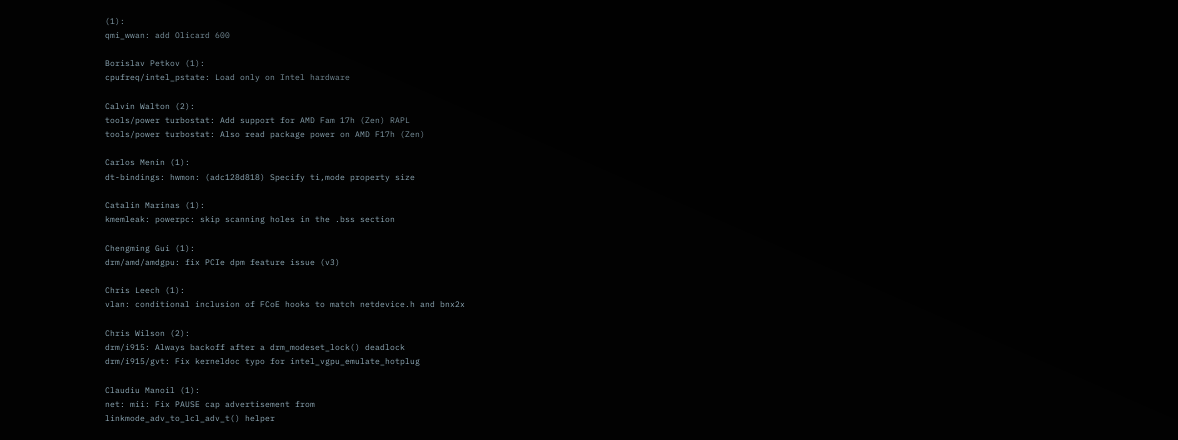(1):
qmi_wwan: add Olicard 600

Borislav Petkov (1):
cpufreq/intel_pstate: Load only on Intel hardware

Calvin Walton (2):
tools/power turbostat: Add support for AMD Fam 17h (Zen) RAPL
tools/power turbostat: Also read package power on AMD F17h (Zen)

Carlos Menin (1):
dt-bindings: hwmon: (adc128d818) Specify ti,mode property size

Catalin Marinas (1):
kmemleak: powerpc: skip scanning holes in the .bss section

Chengming Gui (1):
drm/amd/amdgpu: fix PCIe dpm feature issue (v3)

Chris Leech (1):
vlan: conditional inclusion of FCoE hooks to match netdevice.h and bnx2x

Chris Wilson (2):
drm/i915: Always backoff after a drm_modeset_lock() deadlock
drm/i915/gvt: Fix kerneldoc typo for intel_vgpu_emulate_hotplug

Claudiu Manoil (1):
net: mii: Fix PAUSE cap advertisement from
linkmode_adv_to_lcl_adv_t() helper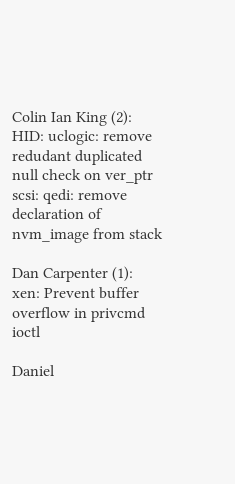Colin Ian King (2):
HID: uclogic: remove redudant duplicated null check on ver_ptr
scsi: qedi: remove declaration of nvm_image from stack

Dan Carpenter (1):
xen: Prevent buffer overflow in privcmd ioctl

Daniel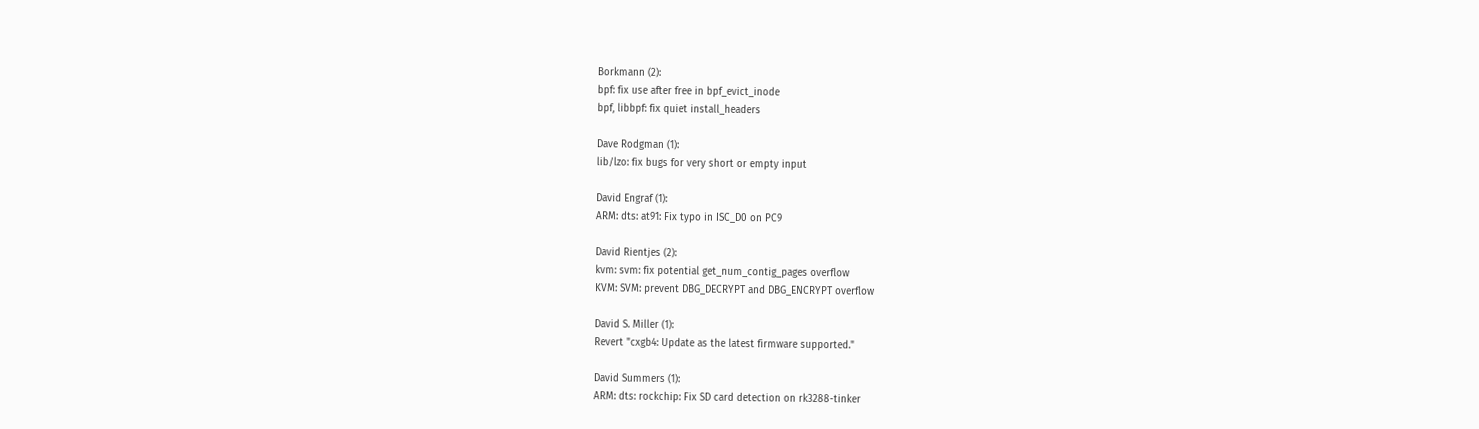Borkmann (2):
bpf: fix use after free in bpf_evict_inode
bpf, libbpf: fix quiet install_headers

Dave Rodgman (1):
lib/lzo: fix bugs for very short or empty input

David Engraf (1):
ARM: dts: at91: Fix typo in ISC_D0 on PC9

David Rientjes (2):
kvm: svm: fix potential get_num_contig_pages overflow
KVM: SVM: prevent DBG_DECRYPT and DBG_ENCRYPT overflow

David S. Miller (1):
Revert "cxgb4: Update as the latest firmware supported."

David Summers (1):
ARM: dts: rockchip: Fix SD card detection on rk3288-tinker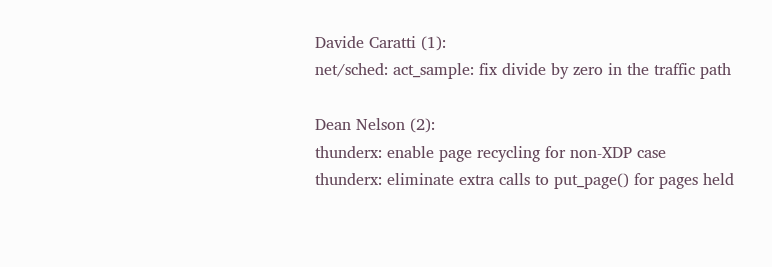Davide Caratti (1):
net/sched: act_sample: fix divide by zero in the traffic path

Dean Nelson (2):
thunderx: enable page recycling for non-XDP case
thunderx: eliminate extra calls to put_page() for pages held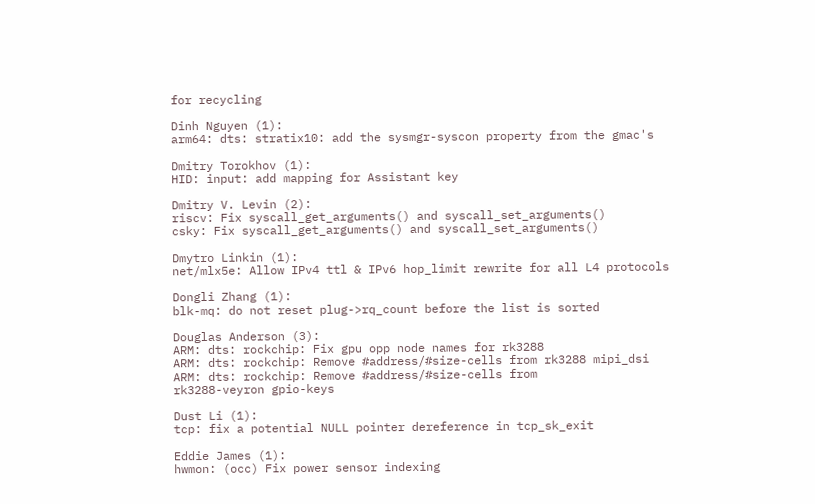for recycling

Dinh Nguyen (1):
arm64: dts: stratix10: add the sysmgr-syscon property from the gmac's

Dmitry Torokhov (1):
HID: input: add mapping for Assistant key

Dmitry V. Levin (2):
riscv: Fix syscall_get_arguments() and syscall_set_arguments()
csky: Fix syscall_get_arguments() and syscall_set_arguments()

Dmytro Linkin (1):
net/mlx5e: Allow IPv4 ttl & IPv6 hop_limit rewrite for all L4 protocols

Dongli Zhang (1):
blk-mq: do not reset plug->rq_count before the list is sorted

Douglas Anderson (3):
ARM: dts: rockchip: Fix gpu opp node names for rk3288
ARM: dts: rockchip: Remove #address/#size-cells from rk3288 mipi_dsi
ARM: dts: rockchip: Remove #address/#size-cells from
rk3288-veyron gpio-keys

Dust Li (1):
tcp: fix a potential NULL pointer dereference in tcp_sk_exit

Eddie James (1):
hwmon: (occ) Fix power sensor indexing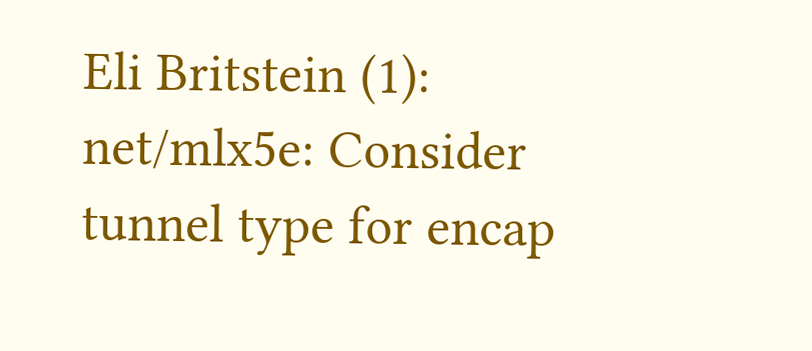Eli Britstein (1):
net/mlx5e: Consider tunnel type for encap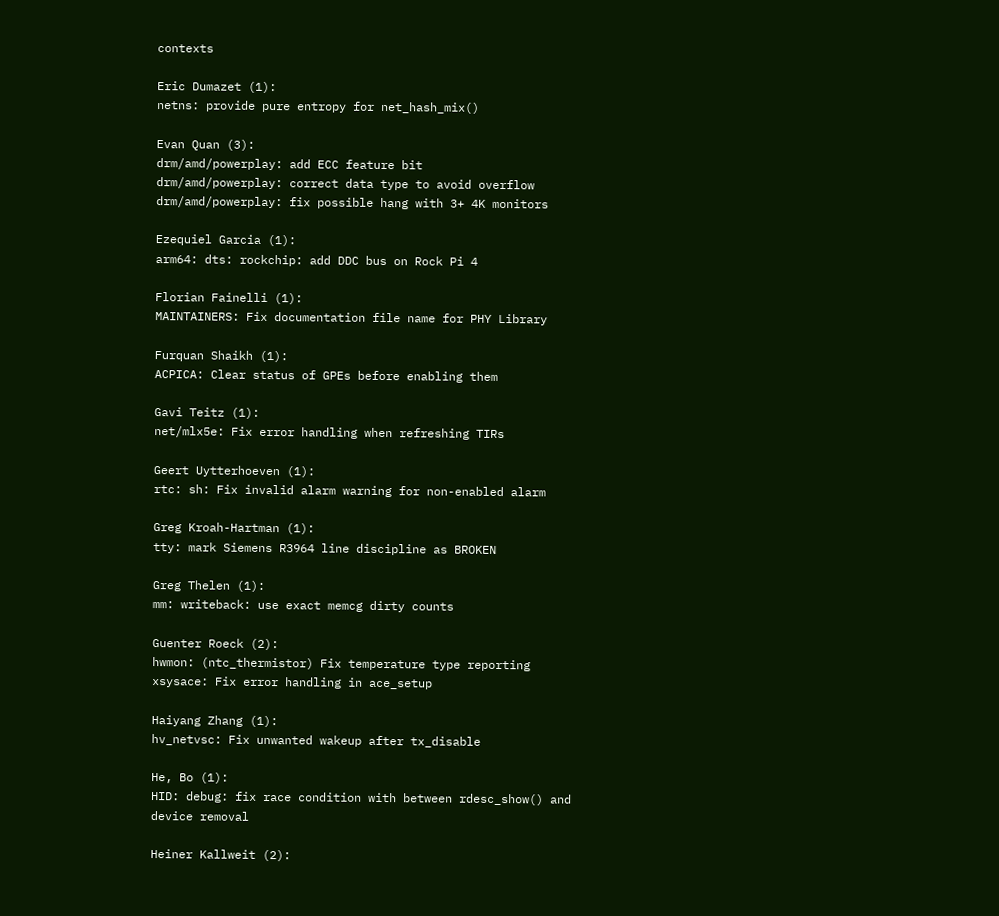contexts

Eric Dumazet (1):
netns: provide pure entropy for net_hash_mix()

Evan Quan (3):
drm/amd/powerplay: add ECC feature bit
drm/amd/powerplay: correct data type to avoid overflow
drm/amd/powerplay: fix possible hang with 3+ 4K monitors

Ezequiel Garcia (1):
arm64: dts: rockchip: add DDC bus on Rock Pi 4

Florian Fainelli (1):
MAINTAINERS: Fix documentation file name for PHY Library

Furquan Shaikh (1):
ACPICA: Clear status of GPEs before enabling them

Gavi Teitz (1):
net/mlx5e: Fix error handling when refreshing TIRs

Geert Uytterhoeven (1):
rtc: sh: Fix invalid alarm warning for non-enabled alarm

Greg Kroah-Hartman (1):
tty: mark Siemens R3964 line discipline as BROKEN

Greg Thelen (1):
mm: writeback: use exact memcg dirty counts

Guenter Roeck (2):
hwmon: (ntc_thermistor) Fix temperature type reporting
xsysace: Fix error handling in ace_setup

Haiyang Zhang (1):
hv_netvsc: Fix unwanted wakeup after tx_disable

He, Bo (1):
HID: debug: fix race condition with between rdesc_show() and
device removal

Heiner Kallweit (2):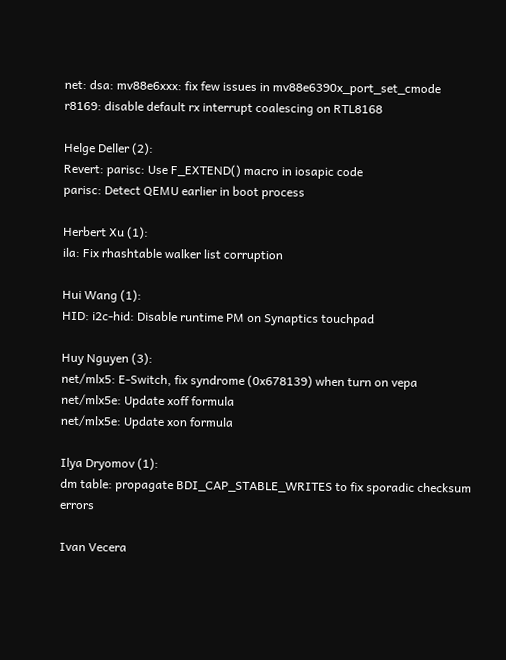net: dsa: mv88e6xxx: fix few issues in mv88e6390x_port_set_cmode
r8169: disable default rx interrupt coalescing on RTL8168

Helge Deller (2):
Revert: parisc: Use F_EXTEND() macro in iosapic code
parisc: Detect QEMU earlier in boot process

Herbert Xu (1):
ila: Fix rhashtable walker list corruption

Hui Wang (1):
HID: i2c-hid: Disable runtime PM on Synaptics touchpad

Huy Nguyen (3):
net/mlx5: E-Switch, fix syndrome (0x678139) when turn on vepa
net/mlx5e: Update xoff formula
net/mlx5e: Update xon formula

Ilya Dryomov (1):
dm table: propagate BDI_CAP_STABLE_WRITES to fix sporadic checksum errors

Ivan Vecera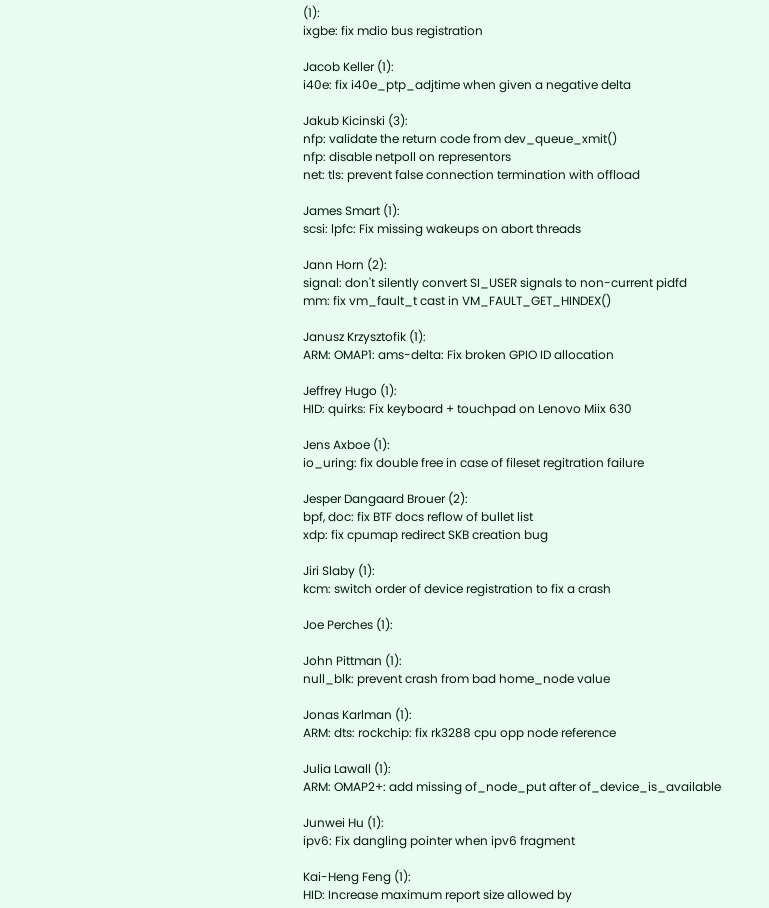(1):
ixgbe: fix mdio bus registration

Jacob Keller (1):
i40e: fix i40e_ptp_adjtime when given a negative delta

Jakub Kicinski (3):
nfp: validate the return code from dev_queue_xmit()
nfp: disable netpoll on representors
net: tls: prevent false connection termination with offload

James Smart (1):
scsi: lpfc: Fix missing wakeups on abort threads

Jann Horn (2):
signal: don't silently convert SI_USER signals to non-current pidfd
mm: fix vm_fault_t cast in VM_FAULT_GET_HINDEX()

Janusz Krzysztofik (1):
ARM: OMAP1: ams-delta: Fix broken GPIO ID allocation

Jeffrey Hugo (1):
HID: quirks: Fix keyboard + touchpad on Lenovo Miix 630

Jens Axboe (1):
io_uring: fix double free in case of fileset regitration failure

Jesper Dangaard Brouer (2):
bpf, doc: fix BTF docs reflow of bullet list
xdp: fix cpumap redirect SKB creation bug

Jiri Slaby (1):
kcm: switch order of device registration to fix a crash

Joe Perches (1):

John Pittman (1):
null_blk: prevent crash from bad home_node value

Jonas Karlman (1):
ARM: dts: rockchip: fix rk3288 cpu opp node reference

Julia Lawall (1):
ARM: OMAP2+: add missing of_node_put after of_device_is_available

Junwei Hu (1):
ipv6: Fix dangling pointer when ipv6 fragment

Kai-Heng Feng (1):
HID: Increase maximum report size allowed by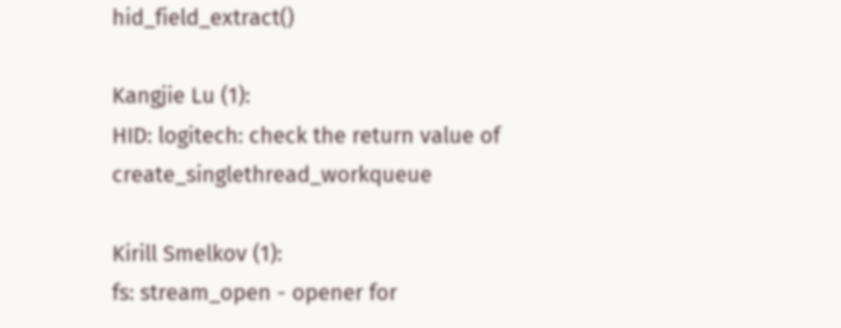hid_field_extract()

Kangjie Lu (1):
HID: logitech: check the return value of create_singlethread_workqueue

Kirill Smelkov (1):
fs: stream_open - opener for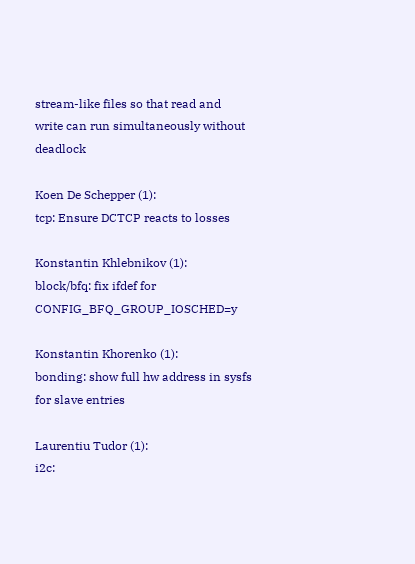stream-like files so that read and
write can run simultaneously without deadlock

Koen De Schepper (1):
tcp: Ensure DCTCP reacts to losses

Konstantin Khlebnikov (1):
block/bfq: fix ifdef for CONFIG_BFQ_GROUP_IOSCHED=y

Konstantin Khorenko (1):
bonding: show full hw address in sysfs for slave entries

Laurentiu Tudor (1):
i2c: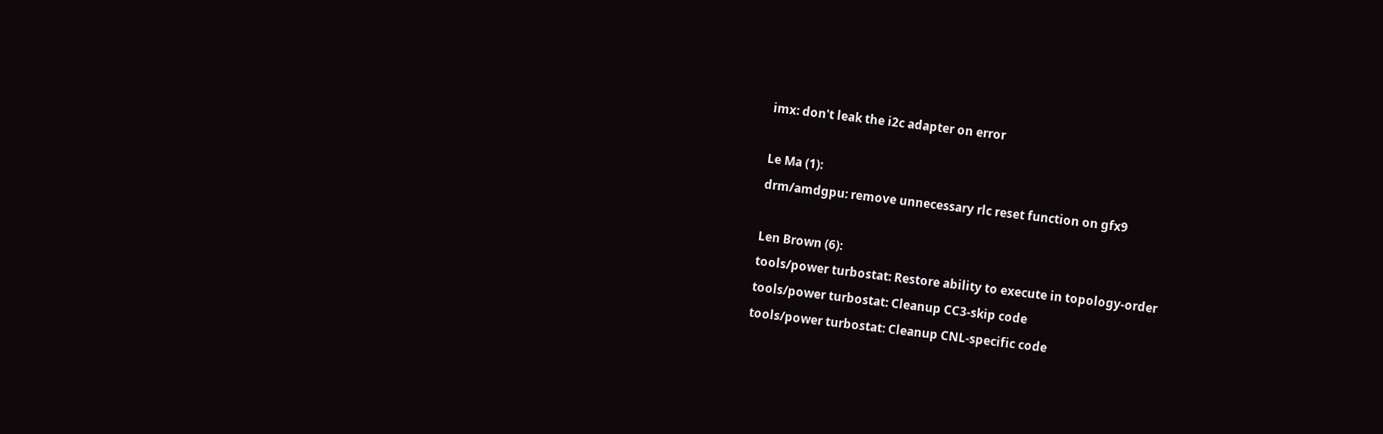imx: don't leak the i2c adapter on error

Le Ma (1):
drm/amdgpu: remove unnecessary rlc reset function on gfx9

Len Brown (6):
tools/power turbostat: Restore ability to execute in topology-order
tools/power turbostat: Cleanup CC3-skip code
tools/power turbostat: Cleanup CNL-specific code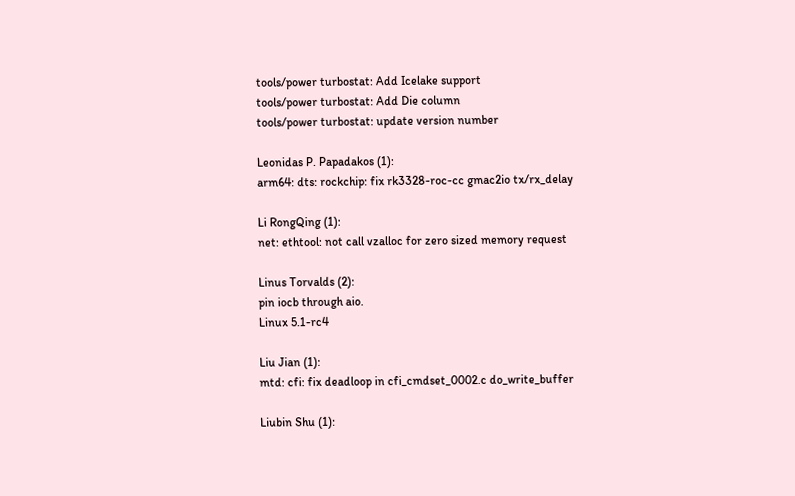tools/power turbostat: Add Icelake support
tools/power turbostat: Add Die column
tools/power turbostat: update version number

Leonidas P. Papadakos (1):
arm64: dts: rockchip: fix rk3328-roc-cc gmac2io tx/rx_delay

Li RongQing (1):
net: ethtool: not call vzalloc for zero sized memory request

Linus Torvalds (2):
pin iocb through aio.
Linux 5.1-rc4

Liu Jian (1):
mtd: cfi: fix deadloop in cfi_cmdset_0002.c do_write_buffer

Liubin Shu (1):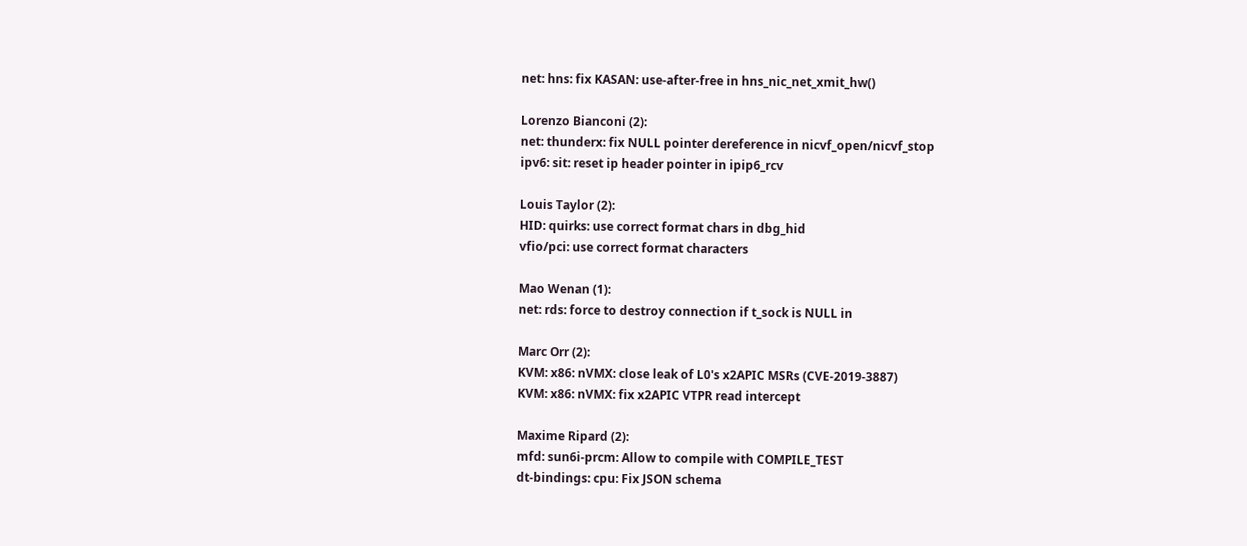net: hns: fix KASAN: use-after-free in hns_nic_net_xmit_hw()

Lorenzo Bianconi (2):
net: thunderx: fix NULL pointer dereference in nicvf_open/nicvf_stop
ipv6: sit: reset ip header pointer in ipip6_rcv

Louis Taylor (2):
HID: quirks: use correct format chars in dbg_hid
vfio/pci: use correct format characters

Mao Wenan (1):
net: rds: force to destroy connection if t_sock is NULL in

Marc Orr (2):
KVM: x86: nVMX: close leak of L0's x2APIC MSRs (CVE-2019-3887)
KVM: x86: nVMX: fix x2APIC VTPR read intercept

Maxime Ripard (2):
mfd: sun6i-prcm: Allow to compile with COMPILE_TEST
dt-bindings: cpu: Fix JSON schema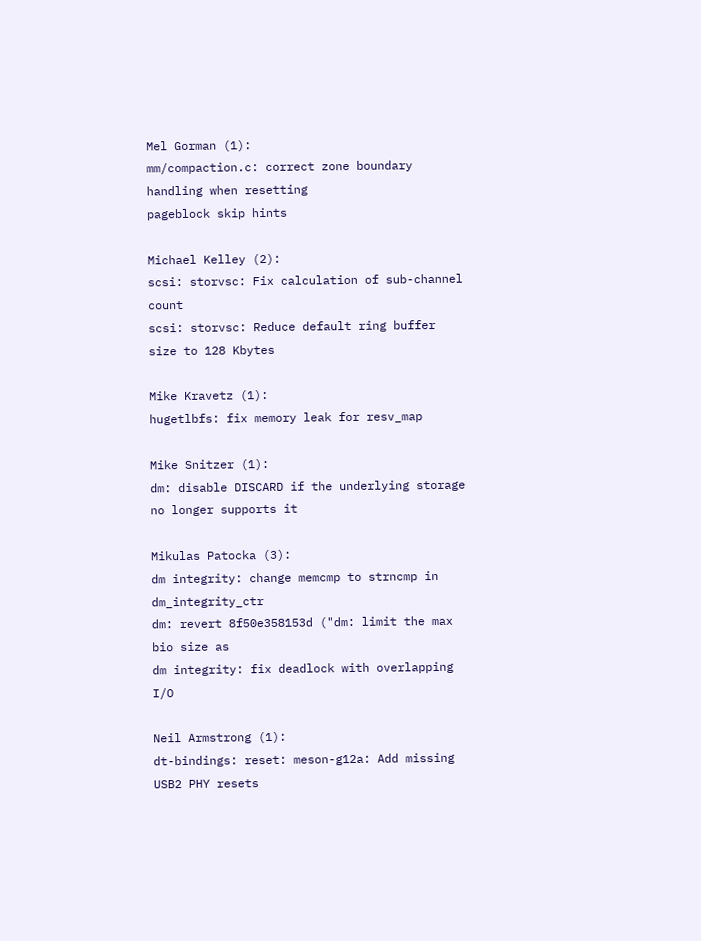Mel Gorman (1):
mm/compaction.c: correct zone boundary handling when resetting
pageblock skip hints

Michael Kelley (2):
scsi: storvsc: Fix calculation of sub-channel count
scsi: storvsc: Reduce default ring buffer size to 128 Kbytes

Mike Kravetz (1):
hugetlbfs: fix memory leak for resv_map

Mike Snitzer (1):
dm: disable DISCARD if the underlying storage no longer supports it

Mikulas Patocka (3):
dm integrity: change memcmp to strncmp in dm_integrity_ctr
dm: revert 8f50e358153d ("dm: limit the max bio size as
dm integrity: fix deadlock with overlapping I/O

Neil Armstrong (1):
dt-bindings: reset: meson-g12a: Add missing USB2 PHY resets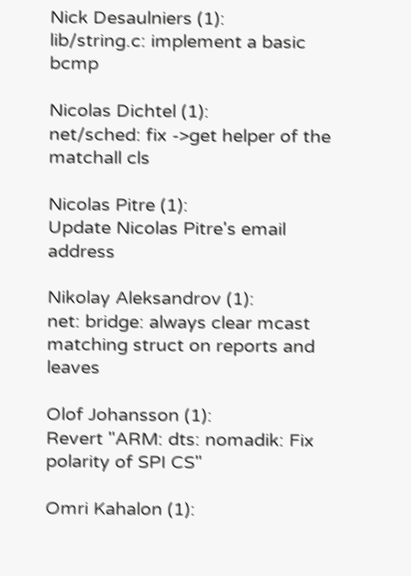Nick Desaulniers (1):
lib/string.c: implement a basic bcmp

Nicolas Dichtel (1):
net/sched: fix ->get helper of the matchall cls

Nicolas Pitre (1):
Update Nicolas Pitre's email address

Nikolay Aleksandrov (1):
net: bridge: always clear mcast matching struct on reports and leaves

Olof Johansson (1):
Revert "ARM: dts: nomadik: Fix polarity of SPI CS"

Omri Kahalon (1):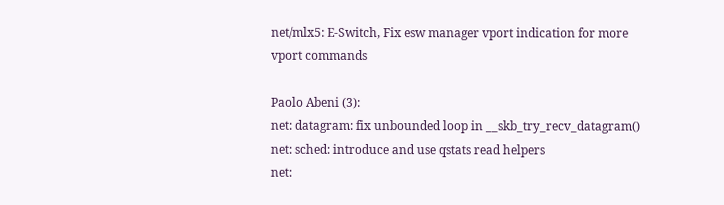net/mlx5: E-Switch, Fix esw manager vport indication for more
vport commands

Paolo Abeni (3):
net: datagram: fix unbounded loop in __skb_try_recv_datagram()
net: sched: introduce and use qstats read helpers
net: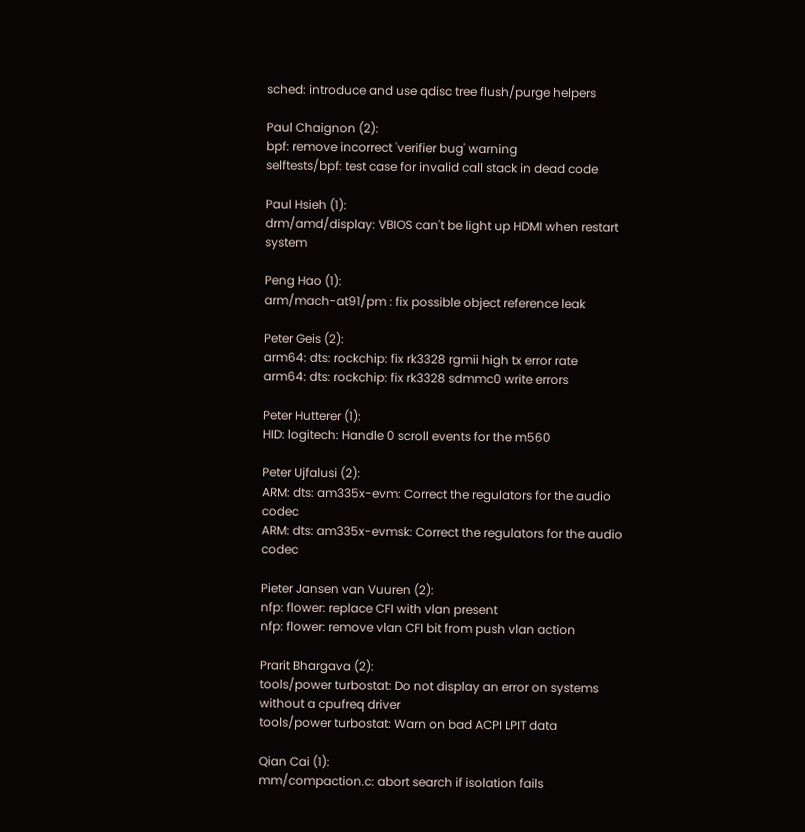sched: introduce and use qdisc tree flush/purge helpers

Paul Chaignon (2):
bpf: remove incorrect 'verifier bug' warning
selftests/bpf: test case for invalid call stack in dead code

Paul Hsieh (1):
drm/amd/display: VBIOS can't be light up HDMI when restart system

Peng Hao (1):
arm/mach-at91/pm : fix possible object reference leak

Peter Geis (2):
arm64: dts: rockchip: fix rk3328 rgmii high tx error rate
arm64: dts: rockchip: fix rk3328 sdmmc0 write errors

Peter Hutterer (1):
HID: logitech: Handle 0 scroll events for the m560

Peter Ujfalusi (2):
ARM: dts: am335x-evm: Correct the regulators for the audio codec
ARM: dts: am335x-evmsk: Correct the regulators for the audio codec

Pieter Jansen van Vuuren (2):
nfp: flower: replace CFI with vlan present
nfp: flower: remove vlan CFI bit from push vlan action

Prarit Bhargava (2):
tools/power turbostat: Do not display an error on systems
without a cpufreq driver
tools/power turbostat: Warn on bad ACPI LPIT data

Qian Cai (1):
mm/compaction.c: abort search if isolation fails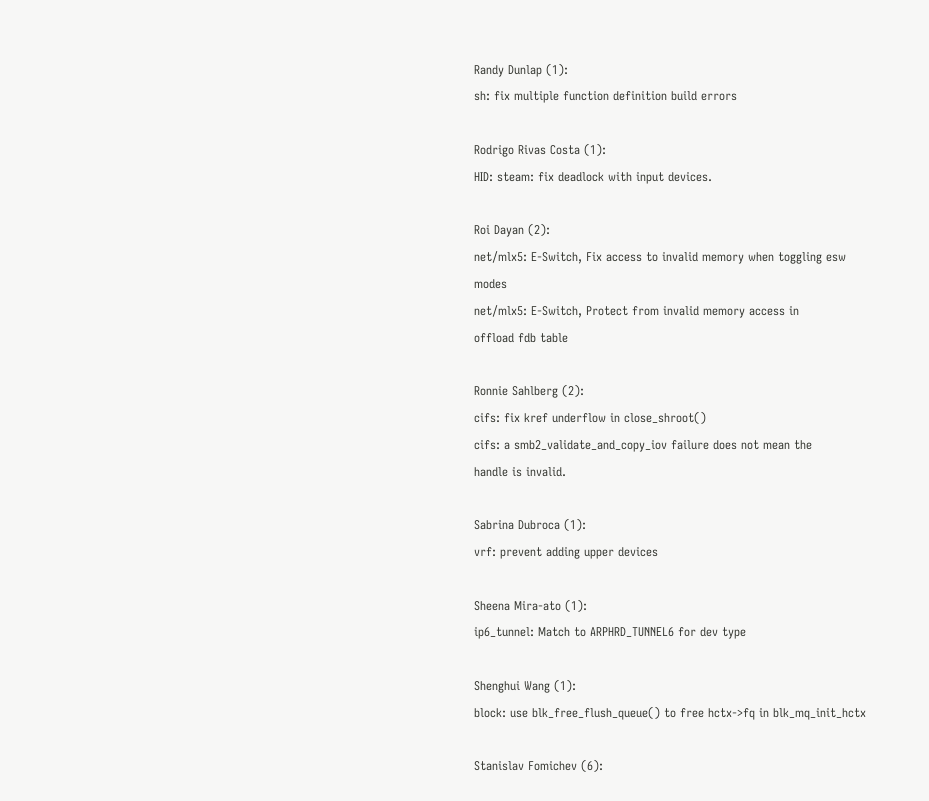Randy Dunlap (1):
sh: fix multiple function definition build errors

Rodrigo Rivas Costa (1):
HID: steam: fix deadlock with input devices.

Roi Dayan (2):
net/mlx5: E-Switch, Fix access to invalid memory when toggling esw modes
net/mlx5: E-Switch, Protect from invalid memory access in
offload fdb table

Ronnie Sahlberg (2):
cifs: fix kref underflow in close_shroot()
cifs: a smb2_validate_and_copy_iov failure does not mean the
handle is invalid.

Sabrina Dubroca (1):
vrf: prevent adding upper devices

Sheena Mira-ato (1):
ip6_tunnel: Match to ARPHRD_TUNNEL6 for dev type

Shenghui Wang (1):
block: use blk_free_flush_queue() to free hctx->fq in blk_mq_init_hctx

Stanislav Fomichev (6):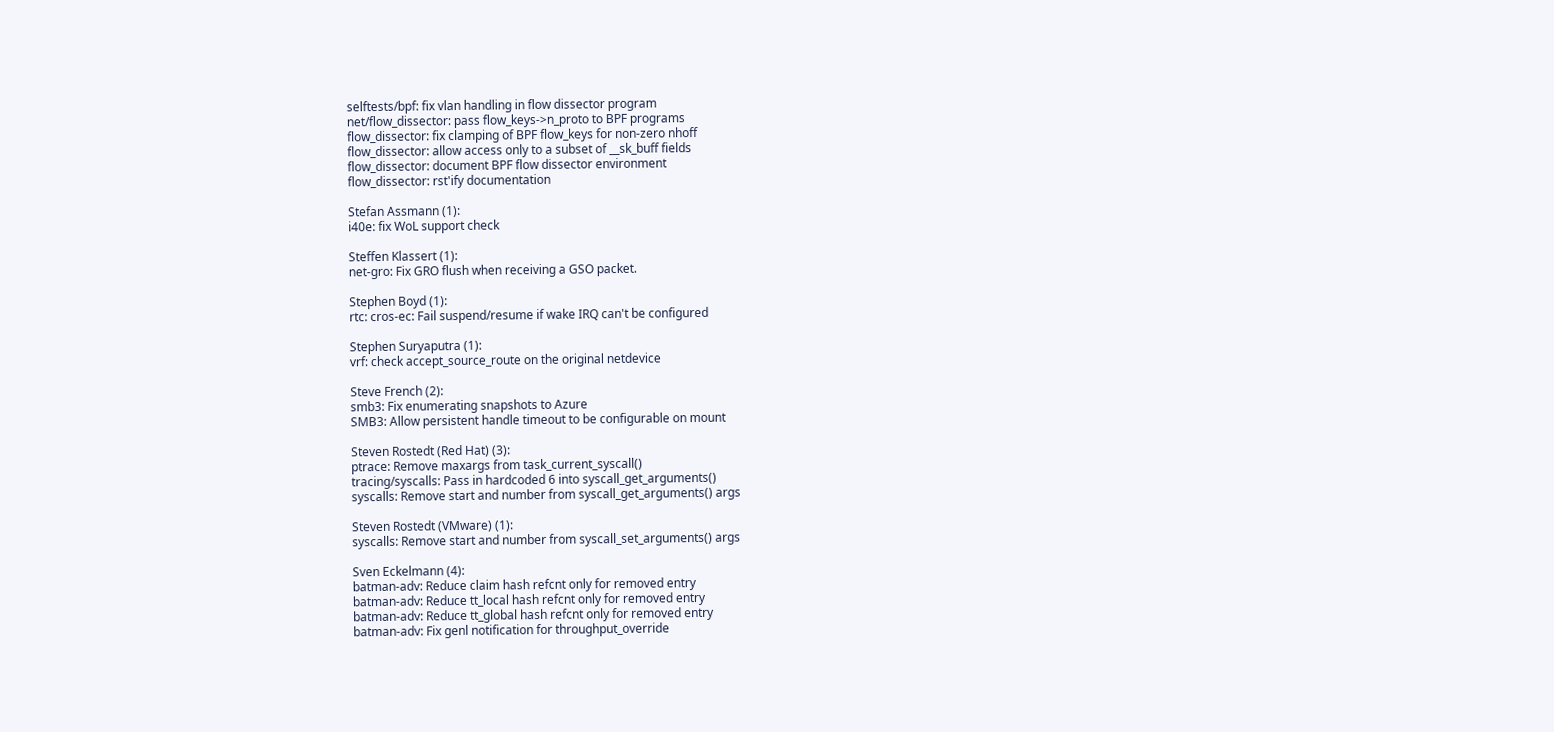selftests/bpf: fix vlan handling in flow dissector program
net/flow_dissector: pass flow_keys->n_proto to BPF programs
flow_dissector: fix clamping of BPF flow_keys for non-zero nhoff
flow_dissector: allow access only to a subset of __sk_buff fields
flow_dissector: document BPF flow dissector environment
flow_dissector: rst'ify documentation

Stefan Assmann (1):
i40e: fix WoL support check

Steffen Klassert (1):
net-gro: Fix GRO flush when receiving a GSO packet.

Stephen Boyd (1):
rtc: cros-ec: Fail suspend/resume if wake IRQ can't be configured

Stephen Suryaputra (1):
vrf: check accept_source_route on the original netdevice

Steve French (2):
smb3: Fix enumerating snapshots to Azure
SMB3: Allow persistent handle timeout to be configurable on mount

Steven Rostedt (Red Hat) (3):
ptrace: Remove maxargs from task_current_syscall()
tracing/syscalls: Pass in hardcoded 6 into syscall_get_arguments()
syscalls: Remove start and number from syscall_get_arguments() args

Steven Rostedt (VMware) (1):
syscalls: Remove start and number from syscall_set_arguments() args

Sven Eckelmann (4):
batman-adv: Reduce claim hash refcnt only for removed entry
batman-adv: Reduce tt_local hash refcnt only for removed entry
batman-adv: Reduce tt_global hash refcnt only for removed entry
batman-adv: Fix genl notification for throughput_override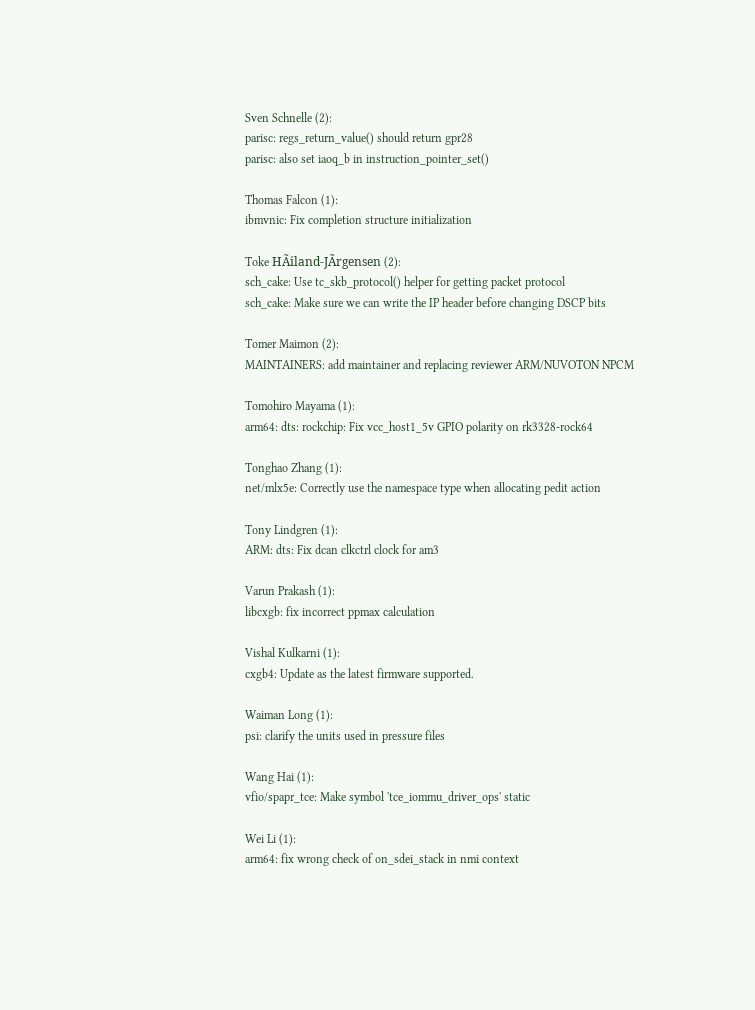Sven Schnelle (2):
parisc: regs_return_value() should return gpr28
parisc: also set iaoq_b in instruction_pointer_set()

Thomas Falcon (1):
ibmvnic: Fix completion structure initialization

Toke HÃiland-JÃrgensen (2):
sch_cake: Use tc_skb_protocol() helper for getting packet protocol
sch_cake: Make sure we can write the IP header before changing DSCP bits

Tomer Maimon (2):
MAINTAINERS: add maintainer and replacing reviewer ARM/NUVOTON NPCM

Tomohiro Mayama (1):
arm64: dts: rockchip: Fix vcc_host1_5v GPIO polarity on rk3328-rock64

Tonghao Zhang (1):
net/mlx5e: Correctly use the namespace type when allocating pedit action

Tony Lindgren (1):
ARM: dts: Fix dcan clkctrl clock for am3

Varun Prakash (1):
libcxgb: fix incorrect ppmax calculation

Vishal Kulkarni (1):
cxgb4: Update as the latest firmware supported.

Waiman Long (1):
psi: clarify the units used in pressure files

Wang Hai (1):
vfio/spapr_tce: Make symbol 'tce_iommu_driver_ops' static

Wei Li (1):
arm64: fix wrong check of on_sdei_stack in nmi context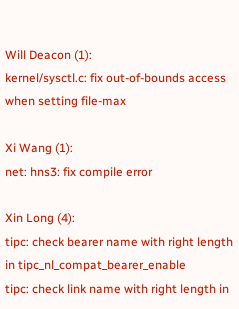Will Deacon (1):
kernel/sysctl.c: fix out-of-bounds access when setting file-max

Xi Wang (1):
net: hns3: fix compile error

Xin Long (4):
tipc: check bearer name with right length in tipc_nl_compat_bearer_enable
tipc: check link name with right length in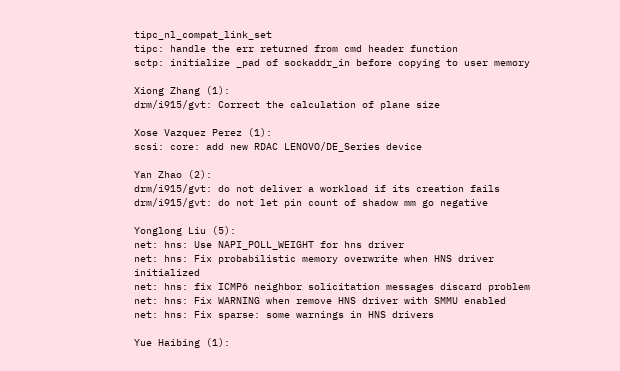tipc_nl_compat_link_set
tipc: handle the err returned from cmd header function
sctp: initialize _pad of sockaddr_in before copying to user memory

Xiong Zhang (1):
drm/i915/gvt: Correct the calculation of plane size

Xose Vazquez Perez (1):
scsi: core: add new RDAC LENOVO/DE_Series device

Yan Zhao (2):
drm/i915/gvt: do not deliver a workload if its creation fails
drm/i915/gvt: do not let pin count of shadow mm go negative

Yonglong Liu (5):
net: hns: Use NAPI_POLL_WEIGHT for hns driver
net: hns: Fix probabilistic memory overwrite when HNS driver initialized
net: hns: fix ICMP6 neighbor solicitation messages discard problem
net: hns: Fix WARNING when remove HNS driver with SMMU enabled
net: hns: Fix sparse: some warnings in HNS drivers

Yue Haibing (1):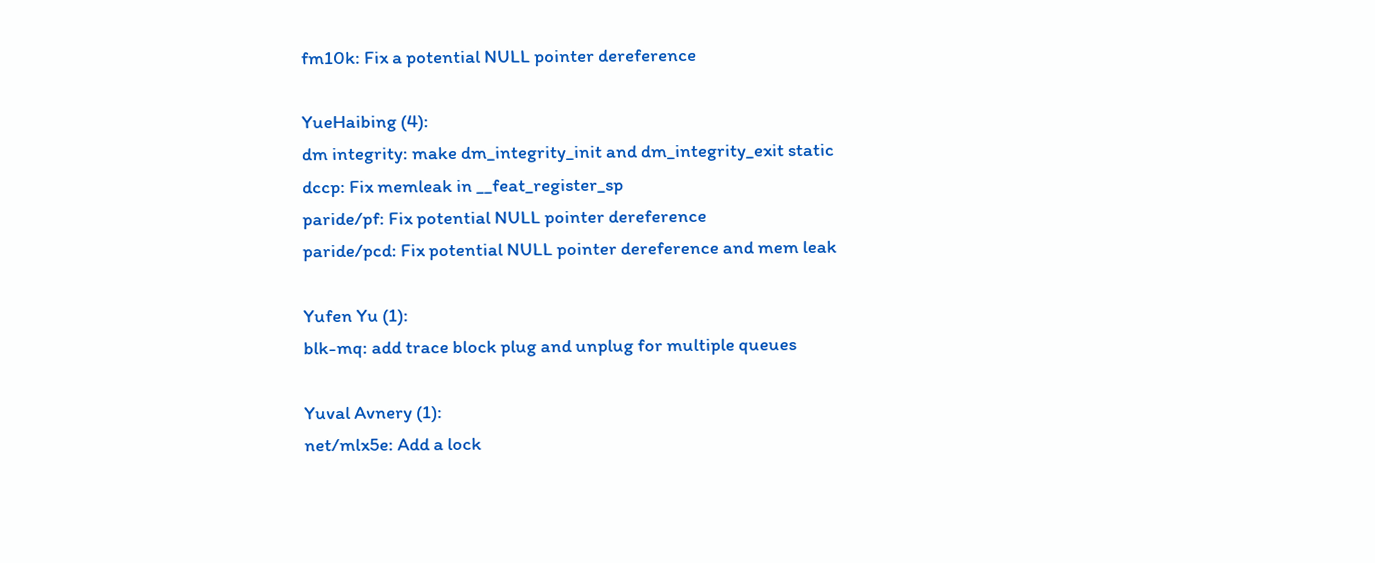fm10k: Fix a potential NULL pointer dereference

YueHaibing (4):
dm integrity: make dm_integrity_init and dm_integrity_exit static
dccp: Fix memleak in __feat_register_sp
paride/pf: Fix potential NULL pointer dereference
paride/pcd: Fix potential NULL pointer dereference and mem leak

Yufen Yu (1):
blk-mq: add trace block plug and unplug for multiple queues

Yuval Avnery (1):
net/mlx5e: Add a lock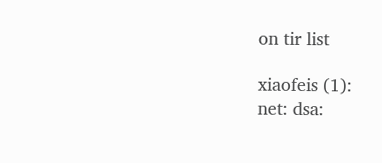on tir list

xiaofeis (1):
net: dsa: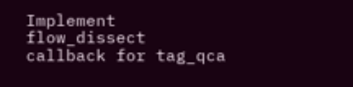Implement flow_dissect callback for tag_qca